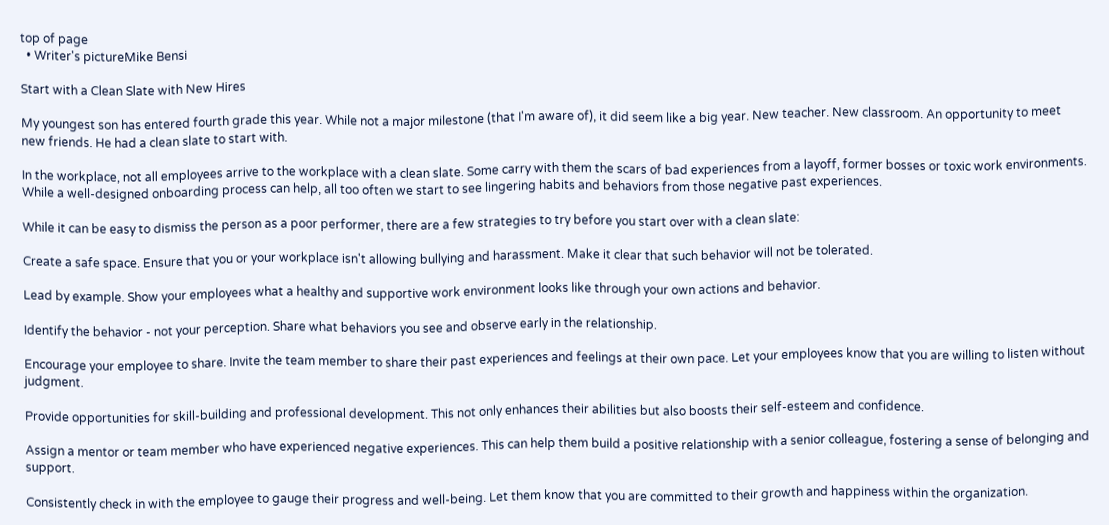top of page
  • Writer's pictureMike Bensi

Start with a Clean Slate with New Hires

My youngest son has entered fourth grade this year. While not a major milestone (that I'm aware of), it did seem like a big year. New teacher. New classroom. An opportunity to meet new friends. He had a clean slate to start with.

In the workplace, not all employees arrive to the workplace with a clean slate. Some carry with them the scars of bad experiences from a layoff, former bosses or toxic work environments. While a well-designed onboarding process can help, all too often we start to see lingering habits and behaviors from those negative past experiences.

While it can be easy to dismiss the person as a poor performer, there are a few strategies to try before you start over with a clean slate:

Create a safe space. Ensure that you or your workplace isn't allowing bullying and harassment. Make it clear that such behavior will not be tolerated.

Lead by example. Show your employees what a healthy and supportive work environment looks like through your own actions and behavior.

Identify the behavior - not your perception. Share what behaviors you see and observe early in the relationship.

Encourage your employee to share. Invite the team member to share their past experiences and feelings at their own pace. Let your employees know that you are willing to listen without judgment.

Provide opportunities for skill-building and professional development. This not only enhances their abilities but also boosts their self-esteem and confidence.

Assign a mentor or team member who have experienced negative experiences. This can help them build a positive relationship with a senior colleague, fostering a sense of belonging and support.

Consistently check in with the employee to gauge their progress and well-being. Let them know that you are committed to their growth and happiness within the organization.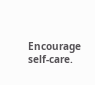Encourage self-care.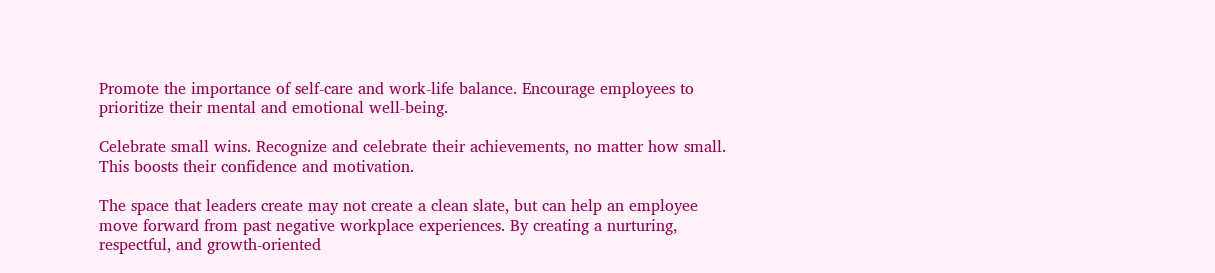Promote the importance of self-care and work-life balance. Encourage employees to prioritize their mental and emotional well-being.

Celebrate small wins. Recognize and celebrate their achievements, no matter how small. This boosts their confidence and motivation.

The space that leaders create may not create a clean slate, but can help an employee move forward from past negative workplace experiences. By creating a nurturing, respectful, and growth-oriented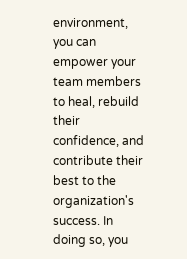environment, you can empower your team members to heal, rebuild their confidence, and contribute their best to the organization's success. In doing so, you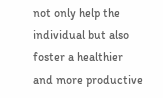not only help the individual but also foster a healthier and more productive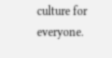culture for everyone.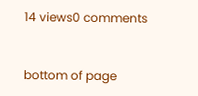14 views0 comments


bottom of page